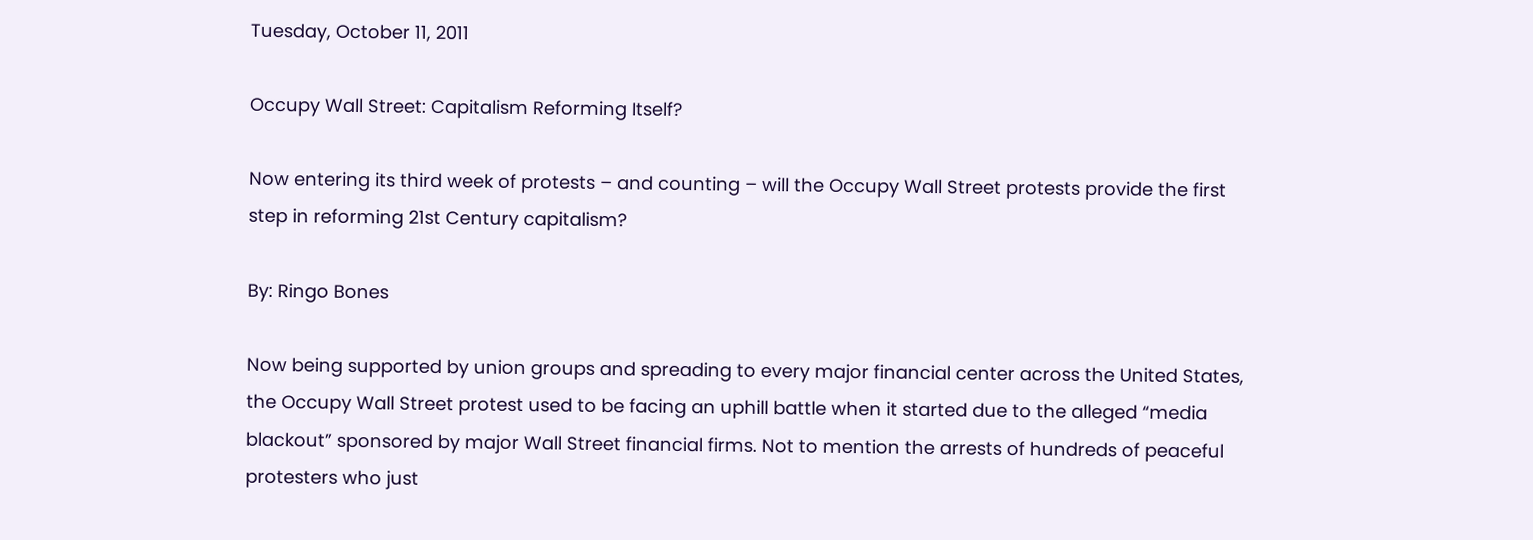Tuesday, October 11, 2011

Occupy Wall Street: Capitalism Reforming Itself?

Now entering its third week of protests – and counting – will the Occupy Wall Street protests provide the first step in reforming 21st Century capitalism?

By: Ringo Bones

Now being supported by union groups and spreading to every major financial center across the United States, the Occupy Wall Street protest used to be facing an uphill battle when it started due to the alleged “media blackout” sponsored by major Wall Street financial firms. Not to mention the arrests of hundreds of peaceful protesters who just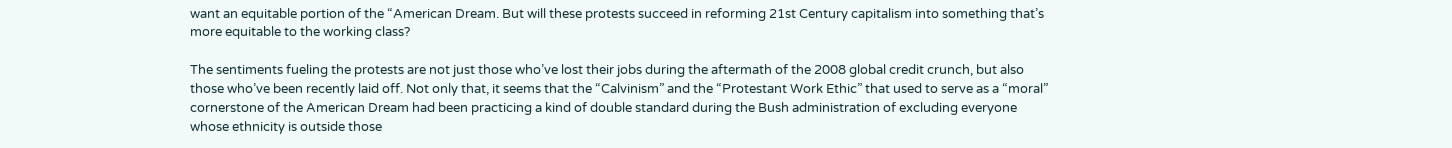want an equitable portion of the “American Dream. But will these protests succeed in reforming 21st Century capitalism into something that’s more equitable to the working class?

The sentiments fueling the protests are not just those who’ve lost their jobs during the aftermath of the 2008 global credit crunch, but also those who’ve been recently laid off. Not only that, it seems that the “Calvinism” and the “Protestant Work Ethic” that used to serve as a “moral” cornerstone of the American Dream had been practicing a kind of double standard during the Bush administration of excluding everyone whose ethnicity is outside those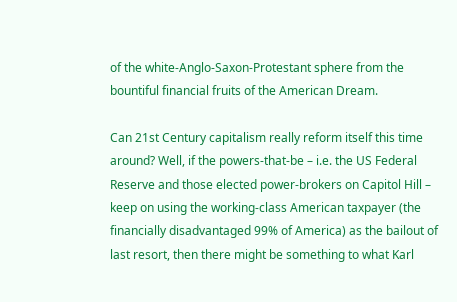of the white-Anglo-Saxon-Protestant sphere from the bountiful financial fruits of the American Dream.

Can 21st Century capitalism really reform itself this time around? Well, if the powers-that-be – i.e. the US Federal Reserve and those elected power-brokers on Capitol Hill – keep on using the working-class American taxpayer (the financially disadvantaged 99% of America) as the bailout of last resort, then there might be something to what Karl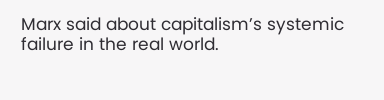Marx said about capitalism’s systemic failure in the real world.